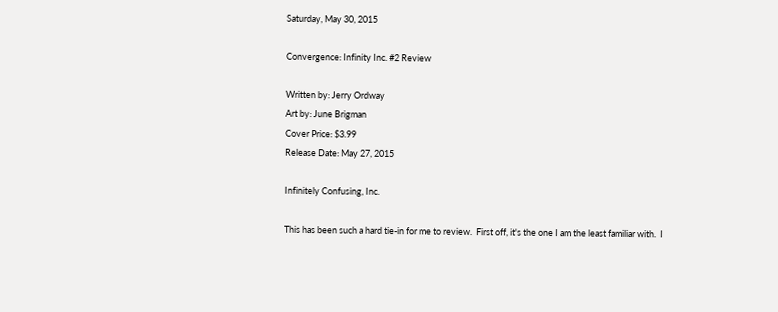Saturday, May 30, 2015

Convergence: Infinity Inc. #2 Review

Written by: Jerry Ordway
Art by: June Brigman
Cover Price: $3.99
Release Date: May 27, 2015

Infinitely Confusing, Inc.

This has been such a hard tie-in for me to review.  First off, it's the one I am the least familiar with.  I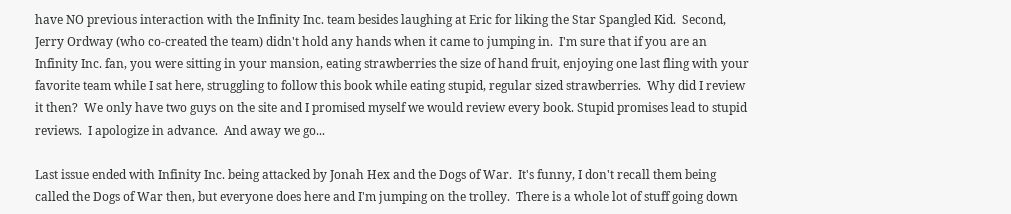have NO previous interaction with the Infinity Inc. team besides laughing at Eric for liking the Star Spangled Kid.  Second, Jerry Ordway (who co-created the team) didn't hold any hands when it came to jumping in.  I'm sure that if you are an Infinity Inc. fan, you were sitting in your mansion, eating strawberries the size of hand fruit, enjoying one last fling with your favorite team while I sat here, struggling to follow this book while eating stupid, regular sized strawberries.  Why did I review it then?  We only have two guys on the site and I promised myself we would review every book. Stupid promises lead to stupid reviews.  I apologize in advance.  And away we go...

Last issue ended with Infinity Inc. being attacked by Jonah Hex and the Dogs of War.  It's funny, I don't recall them being called the Dogs of War then, but everyone does here and I'm jumping on the trolley.  There is a whole lot of stuff going down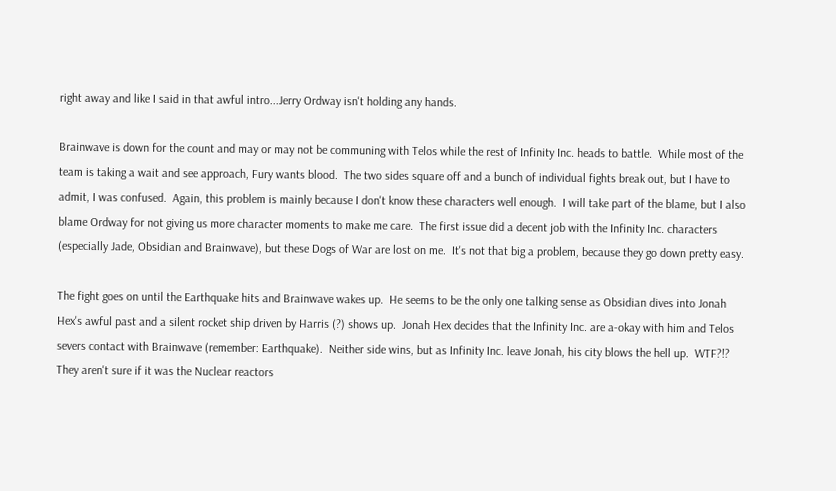right away and like I said in that awful intro...Jerry Ordway isn't holding any hands.

Brainwave is down for the count and may or may not be communing with Telos while the rest of Infinity Inc. heads to battle.  While most of the team is taking a wait and see approach, Fury wants blood.  The two sides square off and a bunch of individual fights break out, but I have to admit, I was confused.  Again, this problem is mainly because I don't know these characters well enough.  I will take part of the blame, but I also blame Ordway for not giving us more character moments to make me care.  The first issue did a decent job with the Infinity Inc. characters (especially Jade, Obsidian and Brainwave), but these Dogs of War are lost on me.  It's not that big a problem, because they go down pretty easy.

The fight goes on until the Earthquake hits and Brainwave wakes up.  He seems to be the only one talking sense as Obsidian dives into Jonah Hex's awful past and a silent rocket ship driven by Harris (?) shows up.  Jonah Hex decides that the Infinity Inc. are a-okay with him and Telos severs contact with Brainwave (remember: Earthquake).  Neither side wins, but as Infinity Inc. leave Jonah, his city blows the hell up.  WTF?!?  They aren't sure if it was the Nuclear reactors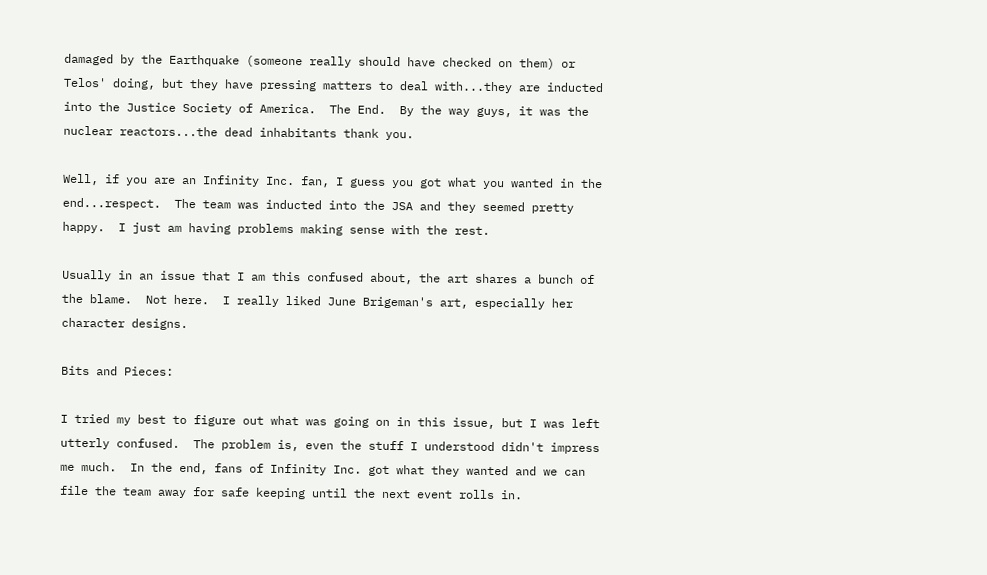damaged by the Earthquake (someone really should have checked on them) or Telos' doing, but they have pressing matters to deal with...they are inducted into the Justice Society of America.  The End.  By the way guys, it was the nuclear reactors...the dead inhabitants thank you.

Well, if you are an Infinity Inc. fan, I guess you got what you wanted in the end...respect.  The team was inducted into the JSA and they seemed pretty happy.  I just am having problems making sense with the rest.

Usually in an issue that I am this confused about, the art shares a bunch of the blame.  Not here.  I really liked June Brigeman's art, especially her character designs.

Bits and Pieces:

I tried my best to figure out what was going on in this issue, but I was left utterly confused.  The problem is, even the stuff I understood didn't impress me much.  In the end, fans of Infinity Inc. got what they wanted and we can file the team away for safe keeping until the next event rolls in.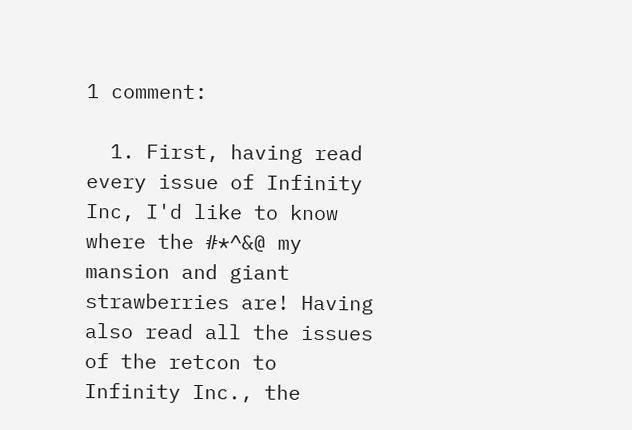1 comment:

  1. First, having read every issue of Infinity Inc, I'd like to know where the #*^&@ my mansion and giant strawberries are! Having also read all the issues of the retcon to Infinity Inc., the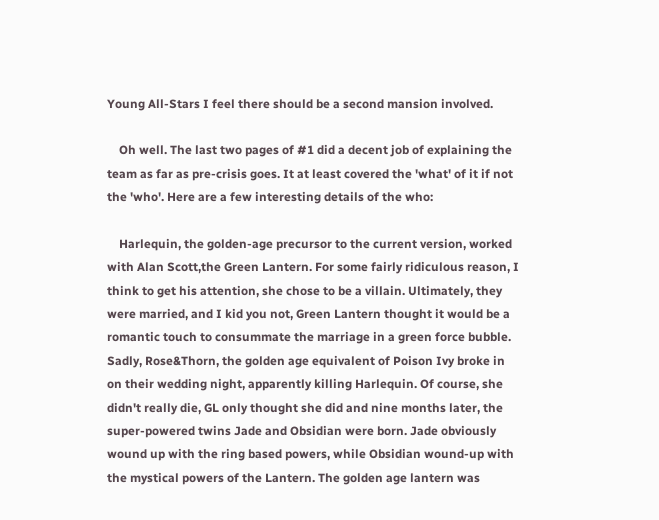Young All-Stars I feel there should be a second mansion involved.

    Oh well. The last two pages of #1 did a decent job of explaining the team as far as pre-crisis goes. It at least covered the 'what' of it if not the 'who'. Here are a few interesting details of the who:

    Harlequin, the golden-age precursor to the current version, worked with Alan Scott,the Green Lantern. For some fairly ridiculous reason, I think to get his attention, she chose to be a villain. Ultimately, they were married, and I kid you not, Green Lantern thought it would be a romantic touch to consummate the marriage in a green force bubble. Sadly, Rose&Thorn, the golden age equivalent of Poison Ivy broke in on their wedding night, apparently killing Harlequin. Of course, she didn't really die, GL only thought she did and nine months later, the super-powered twins Jade and Obsidian were born. Jade obviously wound up with the ring based powers, while Obsidian wound-up with the mystical powers of the Lantern. The golden age lantern was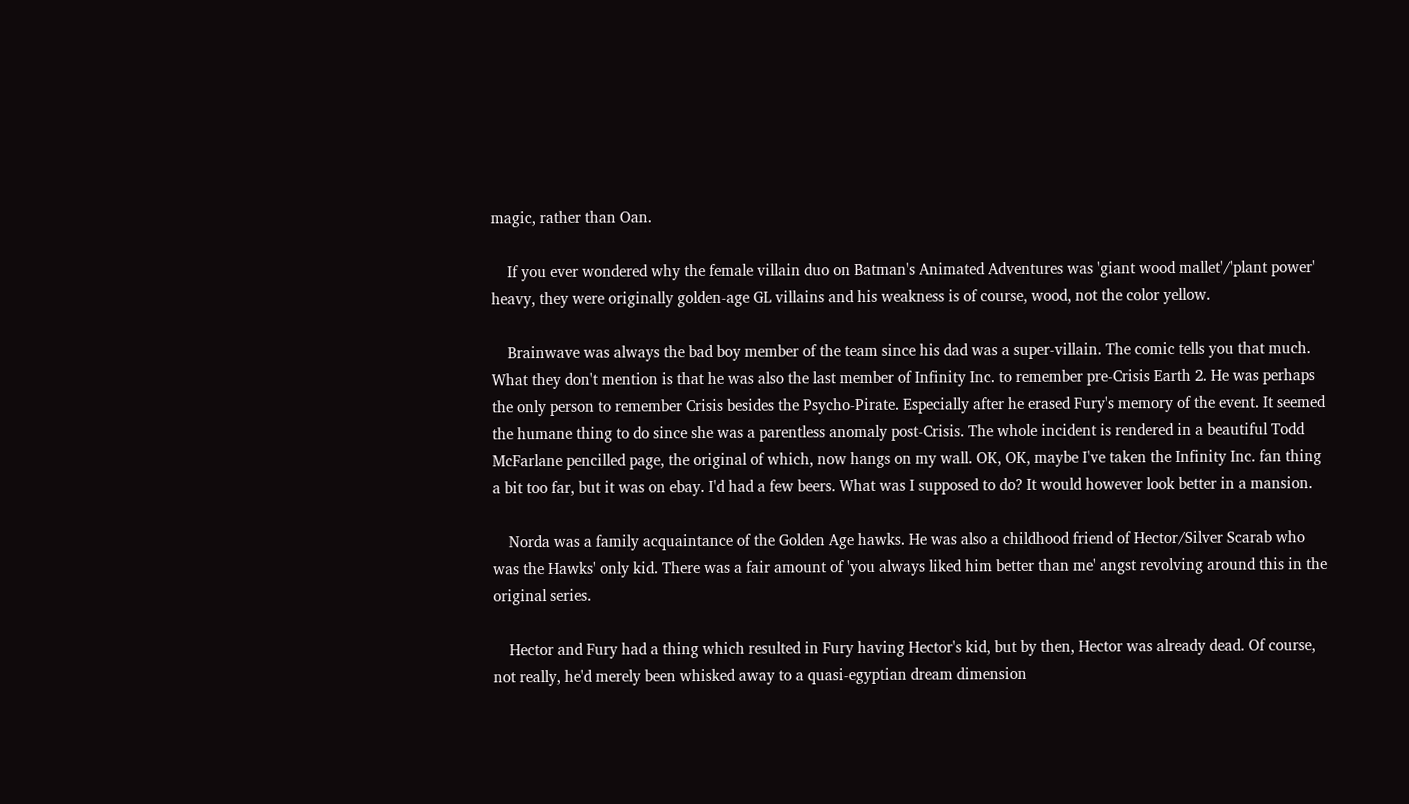magic, rather than Oan.

    If you ever wondered why the female villain duo on Batman's Animated Adventures was 'giant wood mallet'/'plant power' heavy, they were originally golden-age GL villains and his weakness is of course, wood, not the color yellow.

    Brainwave was always the bad boy member of the team since his dad was a super-villain. The comic tells you that much. What they don't mention is that he was also the last member of Infinity Inc. to remember pre-Crisis Earth 2. He was perhaps the only person to remember Crisis besides the Psycho-Pirate. Especially after he erased Fury's memory of the event. It seemed the humane thing to do since she was a parentless anomaly post-Crisis. The whole incident is rendered in a beautiful Todd McFarlane pencilled page, the original of which, now hangs on my wall. OK, OK, maybe I've taken the Infinity Inc. fan thing a bit too far, but it was on ebay. I'd had a few beers. What was I supposed to do? It would however look better in a mansion.

    Norda was a family acquaintance of the Golden Age hawks. He was also a childhood friend of Hector/Silver Scarab who was the Hawks' only kid. There was a fair amount of 'you always liked him better than me' angst revolving around this in the original series.

    Hector and Fury had a thing which resulted in Fury having Hector's kid, but by then, Hector was already dead. Of course, not really, he'd merely been whisked away to a quasi-egyptian dream dimension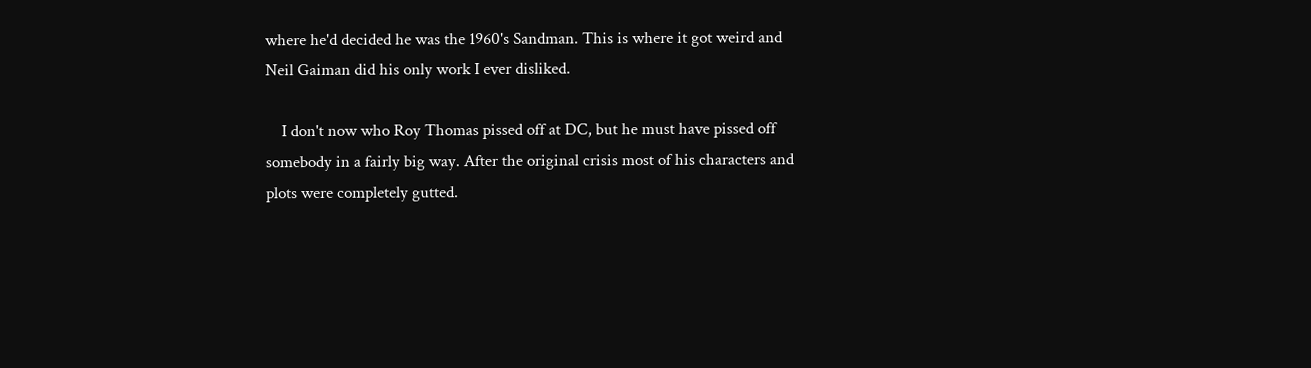where he'd decided he was the 1960's Sandman. This is where it got weird and Neil Gaiman did his only work I ever disliked.

    I don't now who Roy Thomas pissed off at DC, but he must have pissed off somebody in a fairly big way. After the original crisis most of his characters and plots were completely gutted.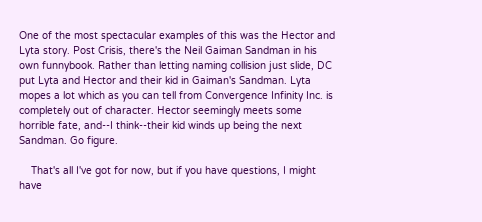One of the most spectacular examples of this was the Hector and Lyta story. Post Crisis, there's the Neil Gaiman Sandman in his own funnybook. Rather than letting naming collision just slide, DC put Lyta and Hector and their kid in Gaiman's Sandman. Lyta mopes a lot which as you can tell from Convergence Infinity Inc. is completely out of character. Hector seemingly meets some horrible fate, and--I think--their kid winds up being the next Sandman. Go figure.

    That's all I've got for now, but if you have questions, I might have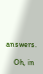answers.

    Oh, in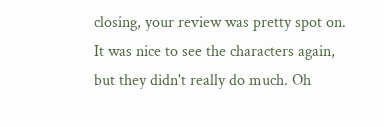closing, your review was pretty spot on. It was nice to see the characters again, but they didn't really do much. Oh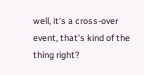well, it's a cross-over event, that's kind of the thing right?